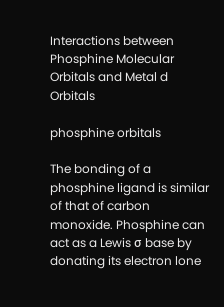Interactions between Phosphine Molecular Orbitals and Metal d Orbitals

phosphine orbitals

The bonding of a phosphine ligand is similar of that of carbon monoxide. Phosphine can act as a Lewis σ base by donating its electron lone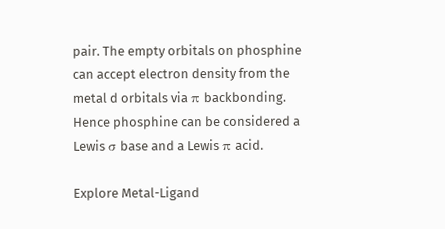pair. The empty orbitals on phosphine can accept electron density from the metal d orbitals via π backbonding. Hence phosphine can be considered a Lewis σ base and a Lewis π acid.

Explore Metal-Ligand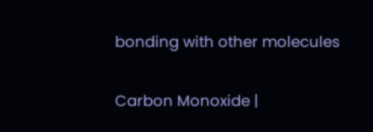bonding with other molecules

Carbon Monoxide |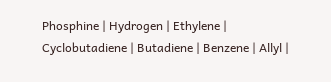Phosphine | Hydrogen | Ethylene | Cyclobutadiene | Butadiene | Benzene | Allyl |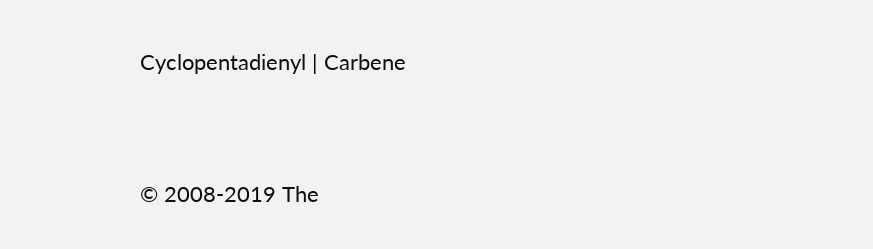Cyclopentadienyl | Carbene




© 2008-2019 The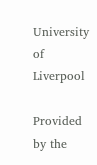University of Liverpool

Provided by the